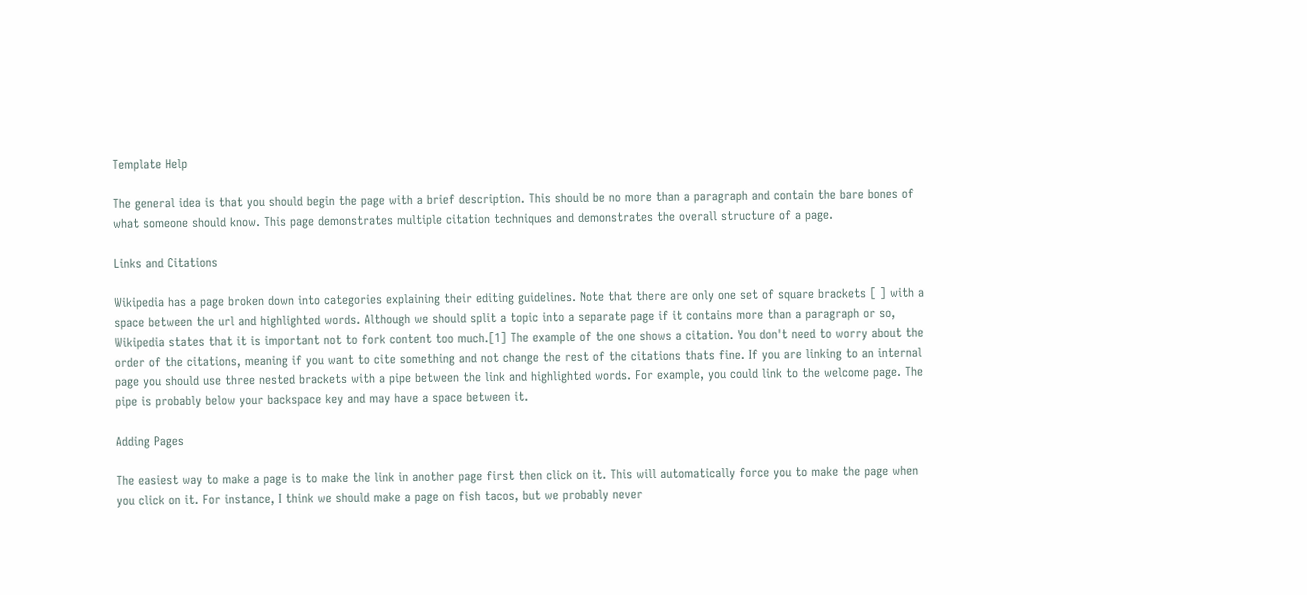Template Help

The general idea is that you should begin the page with a brief description. This should be no more than a paragraph and contain the bare bones of what someone should know. This page demonstrates multiple citation techniques and demonstrates the overall structure of a page.

Links and Citations

Wikipedia has a page broken down into categories explaining their editing guidelines. Note that there are only one set of square brackets [ ] with a space between the url and highlighted words. Although we should split a topic into a separate page if it contains more than a paragraph or so, Wikipedia states that it is important not to fork content too much.[1] The example of the one shows a citation. You don't need to worry about the order of the citations, meaning if you want to cite something and not change the rest of the citations thats fine. If you are linking to an internal page you should use three nested brackets with a pipe between the link and highlighted words. For example, you could link to the welcome page. The pipe is probably below your backspace key and may have a space between it.

Adding Pages

The easiest way to make a page is to make the link in another page first then click on it. This will automatically force you to make the page when you click on it. For instance, I think we should make a page on fish tacos, but we probably never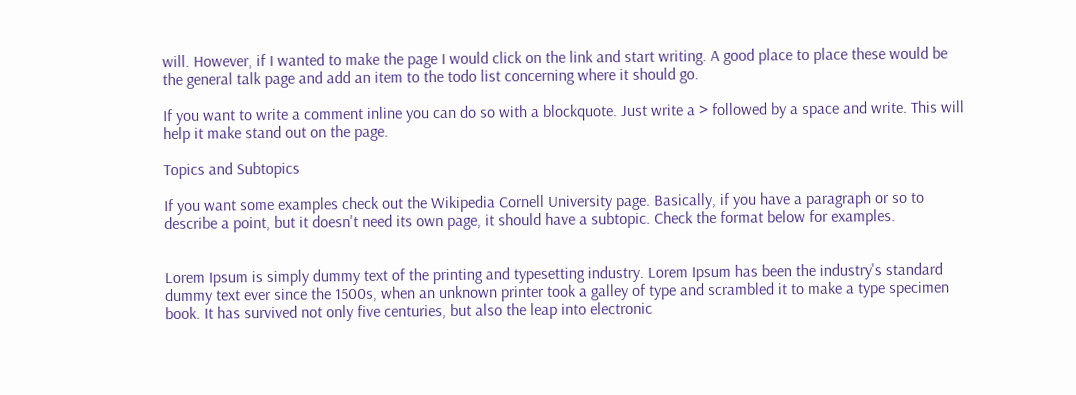will. However, if I wanted to make the page I would click on the link and start writing. A good place to place these would be the general talk page and add an item to the todo list concerning where it should go.

If you want to write a comment inline you can do so with a blockquote. Just write a > followed by a space and write. This will help it make stand out on the page.

Topics and Subtopics

If you want some examples check out the Wikipedia Cornell University page. Basically, if you have a paragraph or so to describe a point, but it doesn't need its own page, it should have a subtopic. Check the format below for examples.


Lorem Ipsum is simply dummy text of the printing and typesetting industry. Lorem Ipsum has been the industry's standard dummy text ever since the 1500s, when an unknown printer took a galley of type and scrambled it to make a type specimen book. It has survived not only five centuries, but also the leap into electronic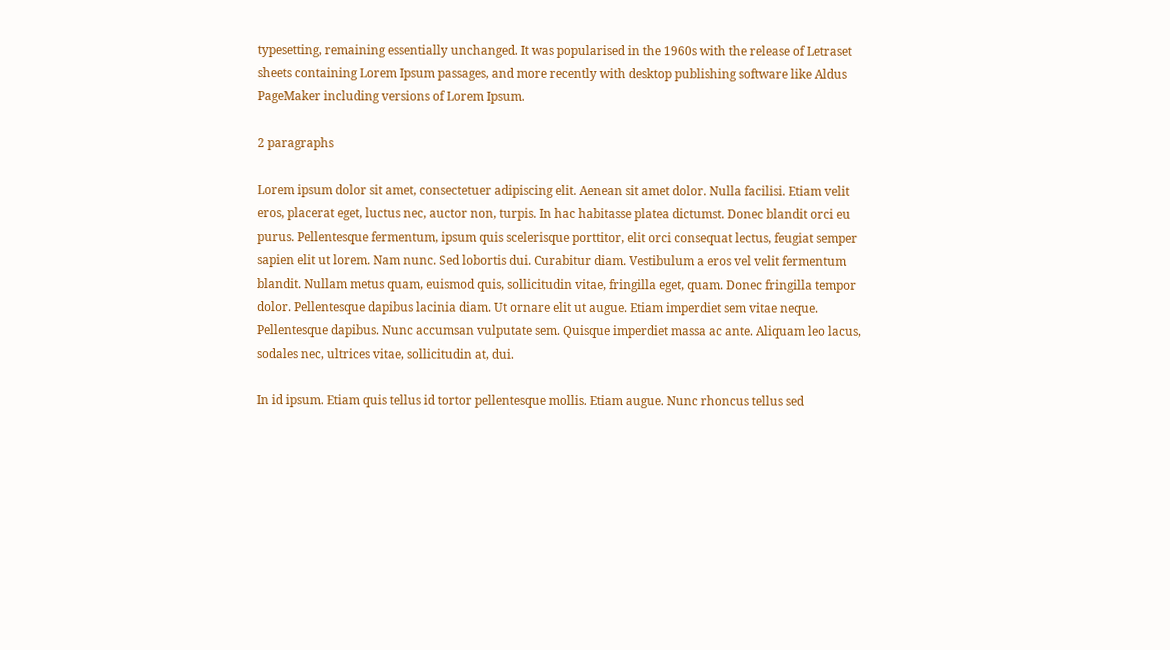typesetting, remaining essentially unchanged. It was popularised in the 1960s with the release of Letraset sheets containing Lorem Ipsum passages, and more recently with desktop publishing software like Aldus PageMaker including versions of Lorem Ipsum.

2 paragraphs

Lorem ipsum dolor sit amet, consectetuer adipiscing elit. Aenean sit amet dolor. Nulla facilisi. Etiam velit eros, placerat eget, luctus nec, auctor non, turpis. In hac habitasse platea dictumst. Donec blandit orci eu purus. Pellentesque fermentum, ipsum quis scelerisque porttitor, elit orci consequat lectus, feugiat semper sapien elit ut lorem. Nam nunc. Sed lobortis dui. Curabitur diam. Vestibulum a eros vel velit fermentum blandit. Nullam metus quam, euismod quis, sollicitudin vitae, fringilla eget, quam. Donec fringilla tempor dolor. Pellentesque dapibus lacinia diam. Ut ornare elit ut augue. Etiam imperdiet sem vitae neque. Pellentesque dapibus. Nunc accumsan vulputate sem. Quisque imperdiet massa ac ante. Aliquam leo lacus, sodales nec, ultrices vitae, sollicitudin at, dui.

In id ipsum. Etiam quis tellus id tortor pellentesque mollis. Etiam augue. Nunc rhoncus tellus sed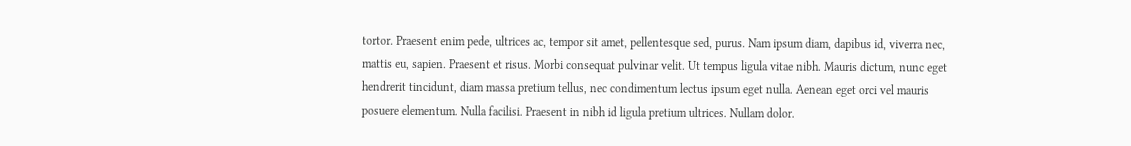tortor. Praesent enim pede, ultrices ac, tempor sit amet, pellentesque sed, purus. Nam ipsum diam, dapibus id, viverra nec, mattis eu, sapien. Praesent et risus. Morbi consequat pulvinar velit. Ut tempus ligula vitae nibh. Mauris dictum, nunc eget hendrerit tincidunt, diam massa pretium tellus, nec condimentum lectus ipsum eget nulla. Aenean eget orci vel mauris posuere elementum. Nulla facilisi. Praesent in nibh id ligula pretium ultrices. Nullam dolor.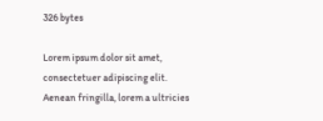326 bytes

Lorem ipsum dolor sit amet, consectetuer adipiscing elit. Aenean fringilla, lorem a ultricies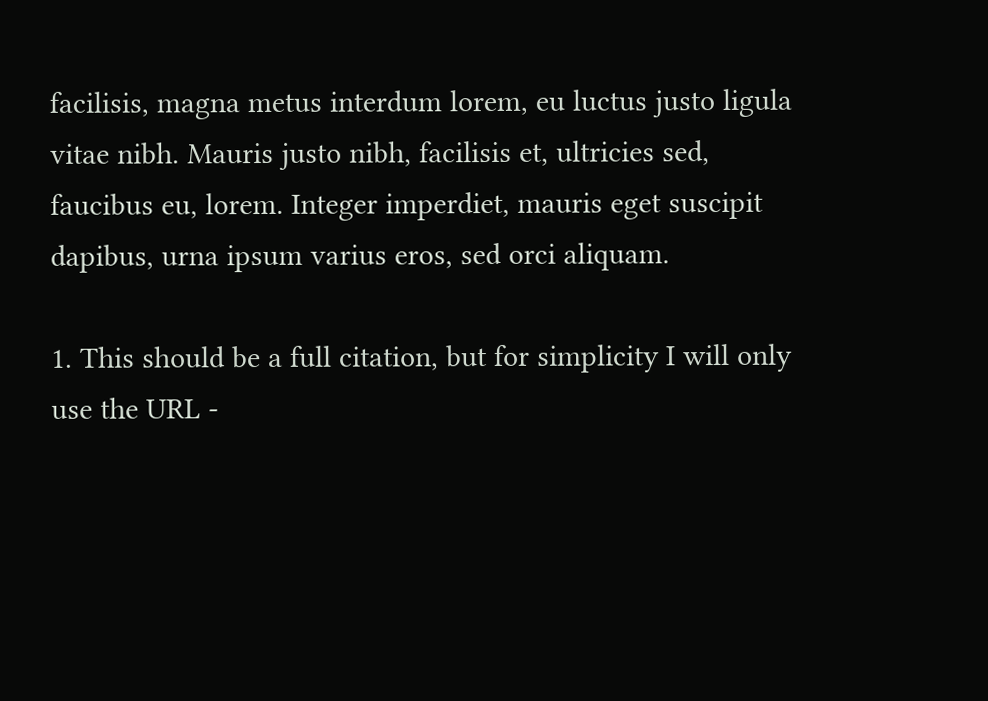facilisis, magna metus interdum lorem, eu luctus justo ligula vitae nibh. Mauris justo nibh, facilisis et, ultricies sed, faucibus eu, lorem. Integer imperdiet, mauris eget suscipit dapibus, urna ipsum varius eros, sed orci aliquam.

1. This should be a full citation, but for simplicity I will only use the URL -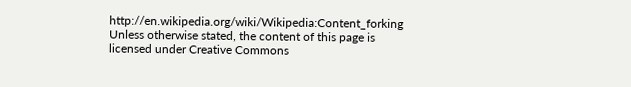http://en.wikipedia.org/wiki/Wikipedia:Content_forking
Unless otherwise stated, the content of this page is licensed under Creative Commons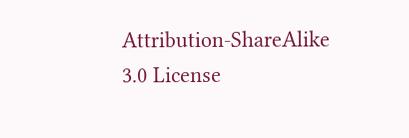Attribution-ShareAlike 3.0 License